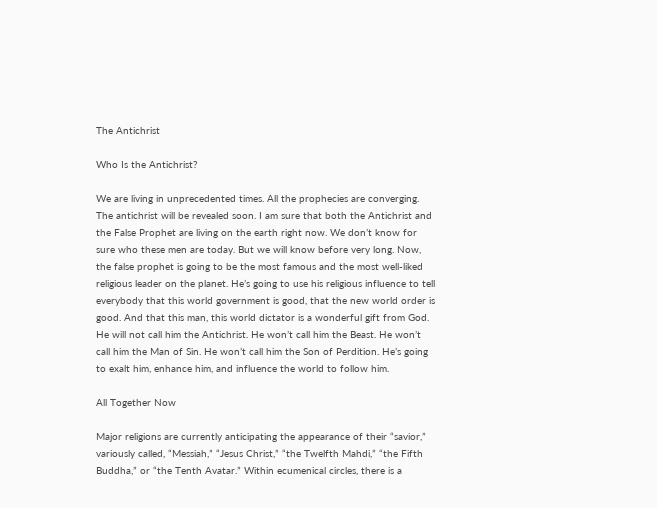The Antichrist

Who Is the Antichrist?

We are living in unprecedented times. All the prophecies are converging. The antichrist will be revealed soon. I am sure that both the Antichrist and the False Prophet are living on the earth right now. We don’t know for sure who these men are today. But we will know before very long. Now, the false prophet is going to be the most famous and the most well-liked religious leader on the planet. He’s going to use his religious influence to tell everybody that this world government is good, that the new world order is good. And that this man, this world dictator is a wonderful gift from God. He will not call him the Antichrist. He won’t call him the Beast. He won’t call him the Man of Sin. He won’t call him the Son of Perdition. He’s going to exalt him, enhance him, and influence the world to follow him.

All Together Now

Major religions are currently anticipating the appearance of their “savior,” variously called, “Messiah,” “Jesus Christ,” “the Twelfth Mahdi,” “the Fifth Buddha,” or “the Tenth Avatar.” Within ecumenical circles, there is a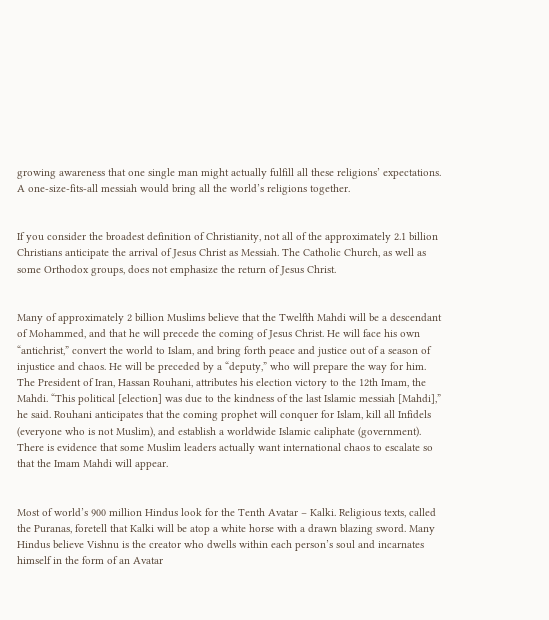growing awareness that one single man might actually fulfill all these religions’ expectations. A one-size-fits-all messiah would bring all the world’s religions together.


If you consider the broadest definition of Christianity, not all of the approximately 2.1 billion Christians anticipate the arrival of Jesus Christ as Messiah. The Catholic Church, as well as some Orthodox groups, does not emphasize the return of Jesus Christ.


Many of approximately 2 billion Muslims believe that the Twelfth Mahdi will be a descendant of Mohammed, and that he will precede the coming of Jesus Christ. He will face his own “antichrist,” convert the world to Islam, and bring forth peace and justice out of a season of injustice and chaos. He will be preceded by a “deputy,” who will prepare the way for him. The President of Iran, Hassan Rouhani, attributes his election victory to the 12th Imam, the Mahdi. “This political [election] was due to the kindness of the last Islamic messiah [Mahdi],” he said. Rouhani anticipates that the coming prophet will conquer for Islam, kill all Infidels (everyone who is not Muslim), and establish a worldwide Islamic caliphate (government). There is evidence that some Muslim leaders actually want international chaos to escalate so that the Imam Mahdi will appear.


Most of world’s 900 million Hindus look for the Tenth Avatar – Kalki. Religious texts, called the Puranas, foretell that Kalki will be atop a white horse with a drawn blazing sword. Many Hindus believe Vishnu is the creator who dwells within each person’s soul and incarnates himself in the form of an Avatar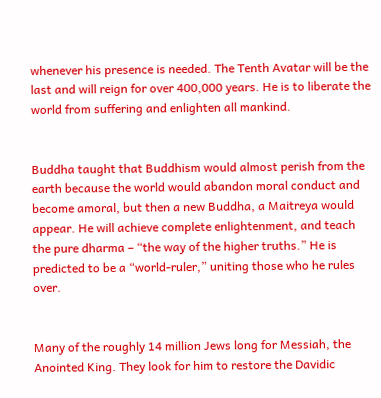whenever his presence is needed. The Tenth Avatar will be the last and will reign for over 400,000 years. He is to liberate the world from suffering and enlighten all mankind.


Buddha taught that Buddhism would almost perish from the earth because the world would abandon moral conduct and become amoral, but then a new Buddha, a Maitreya would appear. He will achieve complete enlightenment, and teach the pure dharma – “the way of the higher truths.” He is predicted to be a “world-ruler,” uniting those who he rules over.


Many of the roughly 14 million Jews long for Messiah, the Anointed King. They look for him to restore the Davidic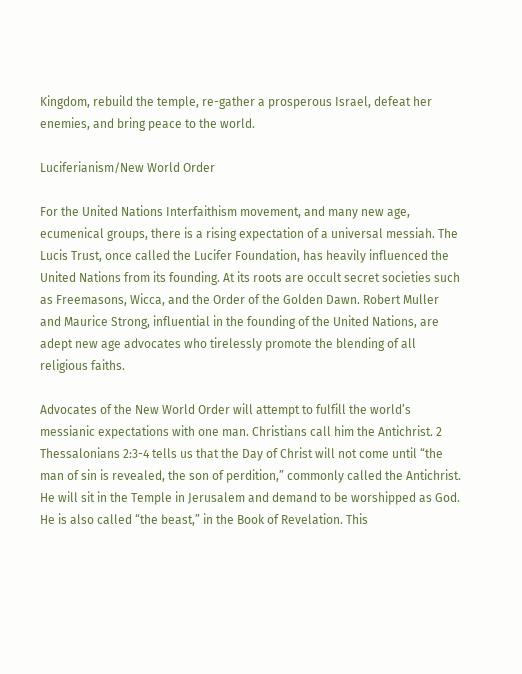Kingdom, rebuild the temple, re-gather a prosperous Israel, defeat her enemies, and bring peace to the world.

Luciferianism/New World Order

For the United Nations Interfaithism movement, and many new age, ecumenical groups, there is a rising expectation of a universal messiah. The Lucis Trust, once called the Lucifer Foundation, has heavily influenced the United Nations from its founding. At its roots are occult secret societies such as Freemasons, Wicca, and the Order of the Golden Dawn. Robert Muller and Maurice Strong, influential in the founding of the United Nations, are adept new age advocates who tirelessly promote the blending of all religious faiths.

Advocates of the New World Order will attempt to fulfill the world’s messianic expectations with one man. Christians call him the Antichrist. 2 Thessalonians 2:3-4 tells us that the Day of Christ will not come until “the man of sin is revealed, the son of perdition,” commonly called the Antichrist. He will sit in the Temple in Jerusalem and demand to be worshipped as God. He is also called “the beast,” in the Book of Revelation. This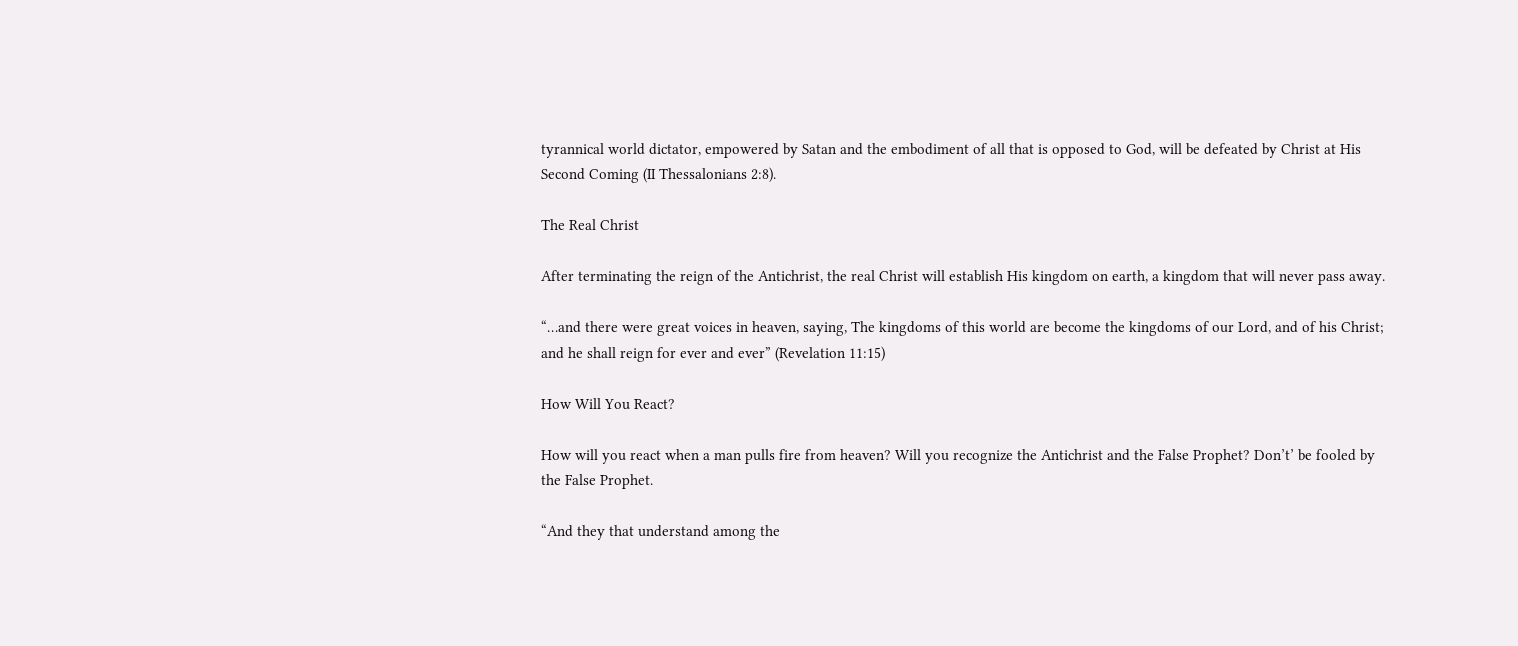tyrannical world dictator, empowered by Satan and the embodiment of all that is opposed to God, will be defeated by Christ at His Second Coming (II Thessalonians 2:8).

The Real Christ

After terminating the reign of the Antichrist, the real Christ will establish His kingdom on earth, a kingdom that will never pass away.

“…and there were great voices in heaven, saying, The kingdoms of this world are become the kingdoms of our Lord, and of his Christ; and he shall reign for ever and ever” (Revelation 11:15)

How Will You React?

How will you react when a man pulls fire from heaven? Will you recognize the Antichrist and the False Prophet? Don’t’ be fooled by the False Prophet.

“And they that understand among the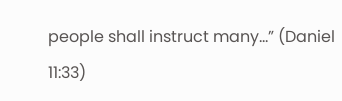people shall instruct many…” (Daniel 11:33)